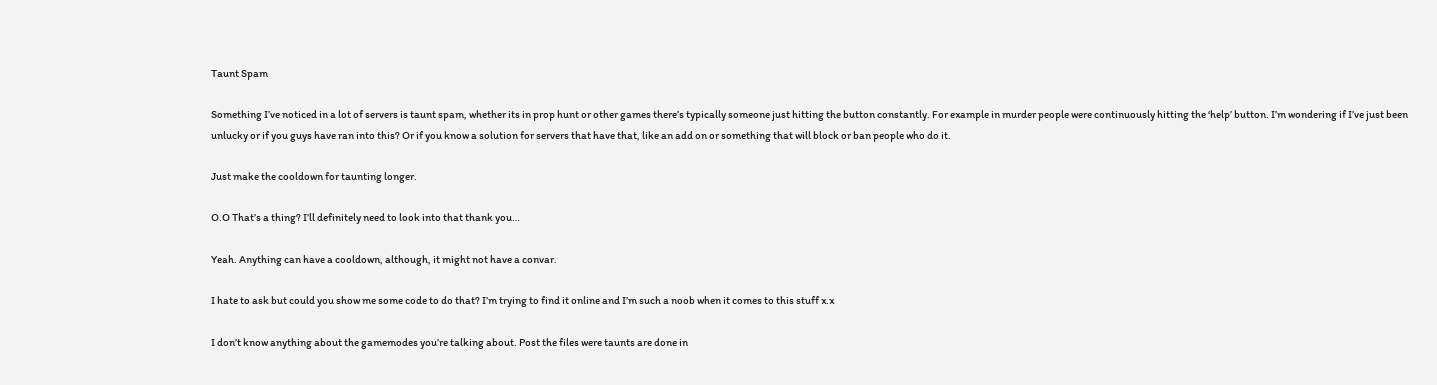Taunt Spam

Something I’ve noticed in a lot of servers is taunt spam, whether its in prop hunt or other games there’s typically someone just hitting the button constantly. For example in murder people were continuously hitting the ‘help’ button. I’m wondering if I’ve just been unlucky or if you guys have ran into this? Or if you know a solution for servers that have that, like an add on or something that will block or ban people who do it.

Just make the cooldown for taunting longer.

O.O That’s a thing? I’ll definitely need to look into that thank you…

Yeah. Anything can have a cooldown, although, it might not have a convar.

I hate to ask but could you show me some code to do that? I’m trying to find it online and I’m such a noob when it comes to this stuff x.x

I don’t know anything about the gamemodes you’re talking about. Post the files were taunts are done in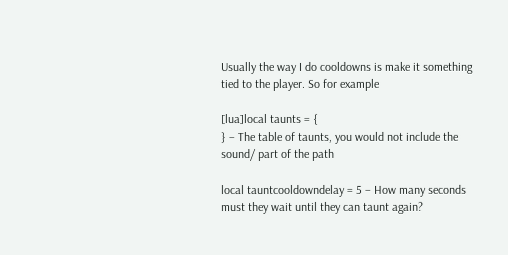Usually the way I do cooldowns is make it something tied to the player. So for example

[lua]local taunts = {
} – The table of taunts, you would not include the sound/ part of the path

local tauntcooldowndelay = 5 – How many seconds must they wait until they can taunt again?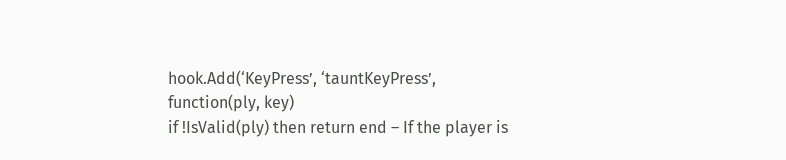hook.Add(‘KeyPress’, ‘tauntKeyPress’, function(ply, key)
if !IsValid(ply) then return end – If the player is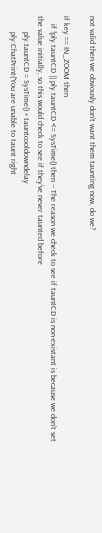not valid then we obviously don’t want them taunting now, do we?

if key == IN_ZOOM then
    if !ply.tauntCD || ply.tauntCD <= SysTime() then -- The reason we check to see if tauntCD is non-existant is because we don't set the value initially, so this would check to see if they've never taunted before
        ply.tauntCD = SysTime() + tauntcooldowndelay
        ply:ChatPrint('You are unable to taunt right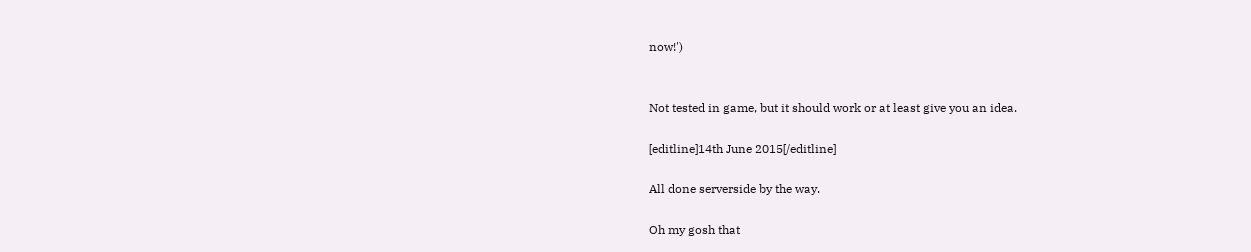now!')


Not tested in game, but it should work or at least give you an idea.

[editline]14th June 2015[/editline]

All done serverside by the way.

Oh my gosh that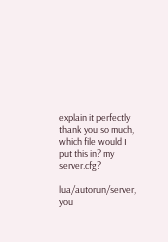explain it perfectly thank you so much, which file would I put this in? my server.cfg?

lua/autorun/server, you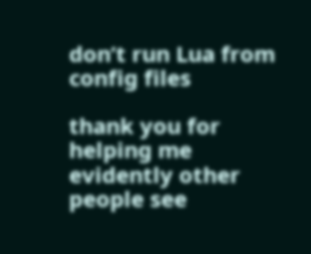don’t run Lua from config files

thank you for helping me evidently other people see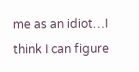me as an idiot…I think I can figure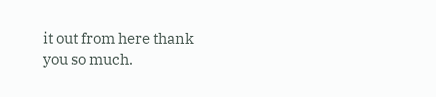it out from here thank you so much.